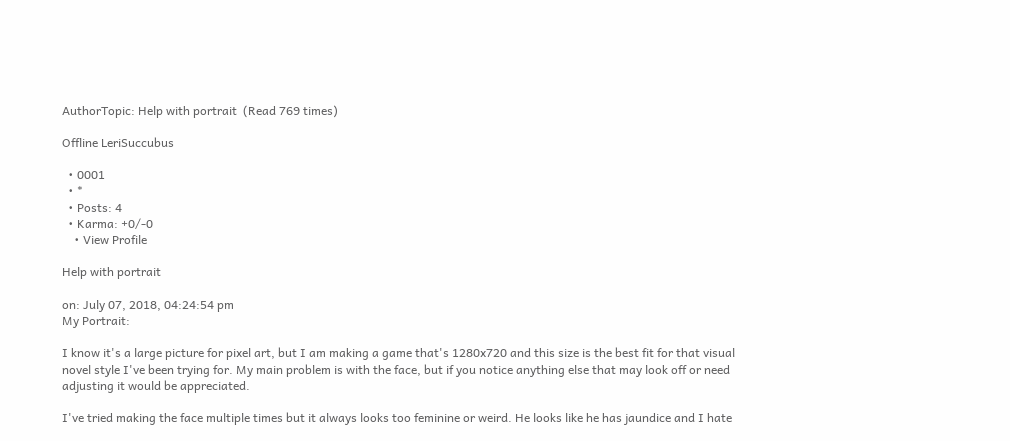AuthorTopic: Help with portrait  (Read 769 times)

Offline LeriSuccubus

  • 0001
  • *
  • Posts: 4
  • Karma: +0/-0
    • View Profile

Help with portrait

on: July 07, 2018, 04:24:54 pm
My Portrait:

I know it's a large picture for pixel art, but I am making a game that's 1280x720 and this size is the best fit for that visual novel style I've been trying for. My main problem is with the face, but if you notice anything else that may look off or need adjusting it would be appreciated.

I've tried making the face multiple times but it always looks too feminine or weird. He looks like he has jaundice and I hate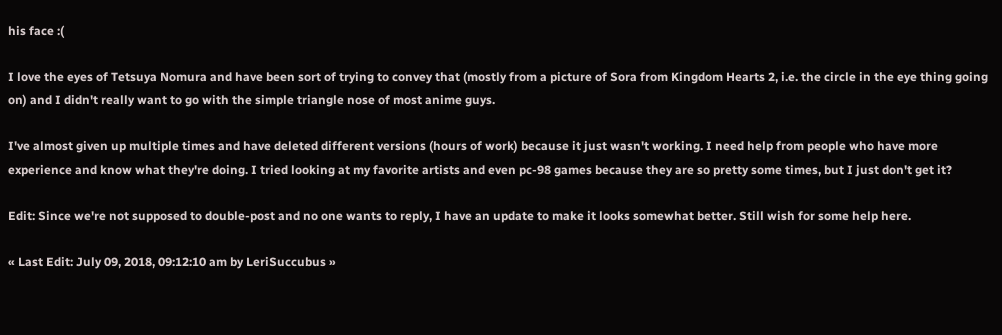his face :(

I love the eyes of Tetsuya Nomura and have been sort of trying to convey that (mostly from a picture of Sora from Kingdom Hearts 2, i.e. the circle in the eye thing going on) and I didn't really want to go with the simple triangle nose of most anime guys.

I've almost given up multiple times and have deleted different versions (hours of work) because it just wasn't working. I need help from people who have more experience and know what they're doing. I tried looking at my favorite artists and even pc-98 games because they are so pretty some times, but I just don't get it?

Edit: Since we're not supposed to double-post and no one wants to reply, I have an update to make it looks somewhat better. Still wish for some help here.

« Last Edit: July 09, 2018, 09:12:10 am by LeriSuccubus »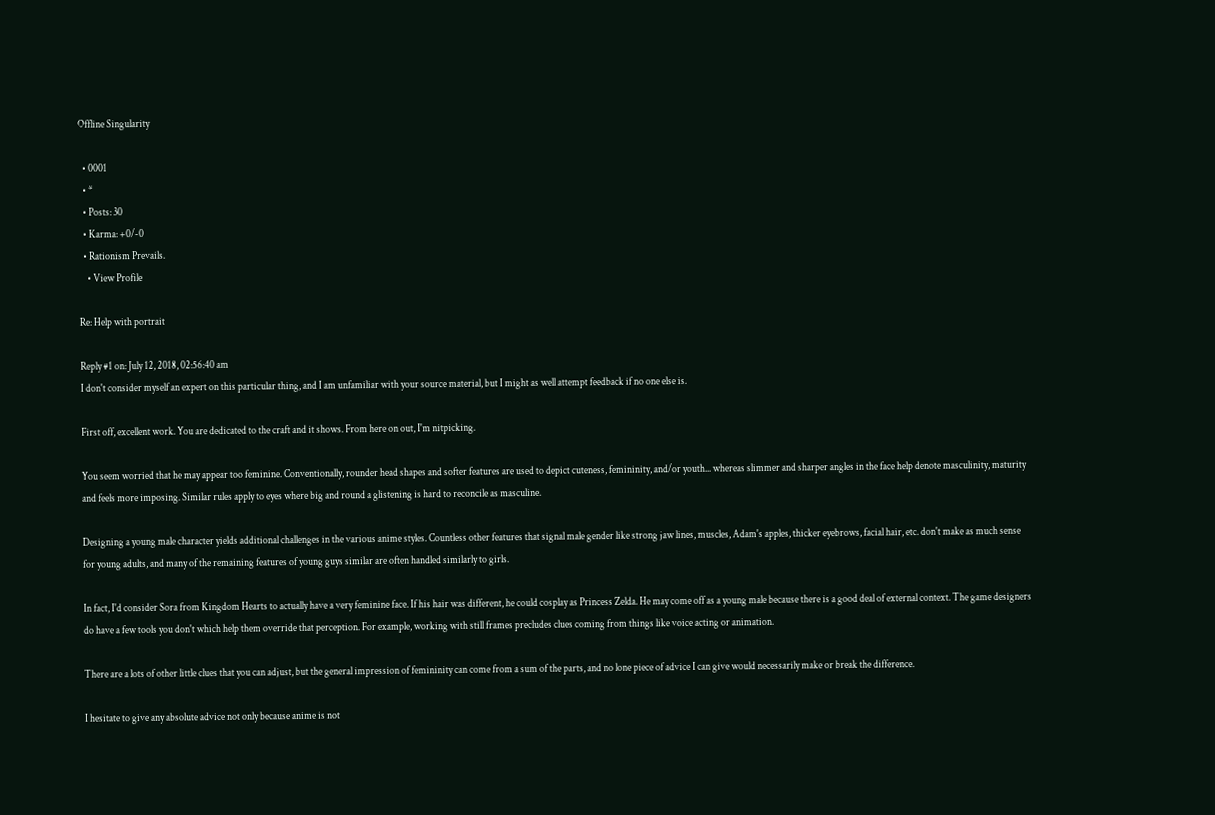Offline Singularity

  • 0001
  • *
  • Posts: 30
  • Karma: +0/-0
  • Rationism Prevails.
    • View Profile

Re: Help with portrait

Reply #1 on: July 12, 2018, 02:56:40 am
I don't consider myself an expert on this particular thing, and I am unfamiliar with your source material, but I might as well attempt feedback if no one else is.

First off, excellent work. You are dedicated to the craft and it shows. From here on out, I'm nitpicking.

You seem worried that he may appear too feminine. Conventionally, rounder head shapes and softer features are used to depict cuteness, femininity, and/or youth... whereas slimmer and sharper angles in the face help denote masculinity, maturity and feels more imposing. Similar rules apply to eyes where big and round a glistening is hard to reconcile as masculine.

Designing a young male character yields additional challenges in the various anime styles. Countless other features that signal male gender like strong jaw lines, muscles, Adam's apples, thicker eyebrows, facial hair, etc. don't make as much sense for young adults, and many of the remaining features of young guys similar are often handled similarly to girls.

In fact, I'd consider Sora from Kingdom Hearts to actually have a very feminine face. If his hair was different, he could cosplay as Princess Zelda. He may come off as a young male because there is a good deal of external context. The game designers do have a few tools you don't which help them override that perception. For example, working with still frames precludes clues coming from things like voice acting or animation.

There are a lots of other little clues that you can adjust, but the general impression of femininity can come from a sum of the parts, and no lone piece of advice I can give would necessarily make or break the difference.

I hesitate to give any absolute advice not only because anime is not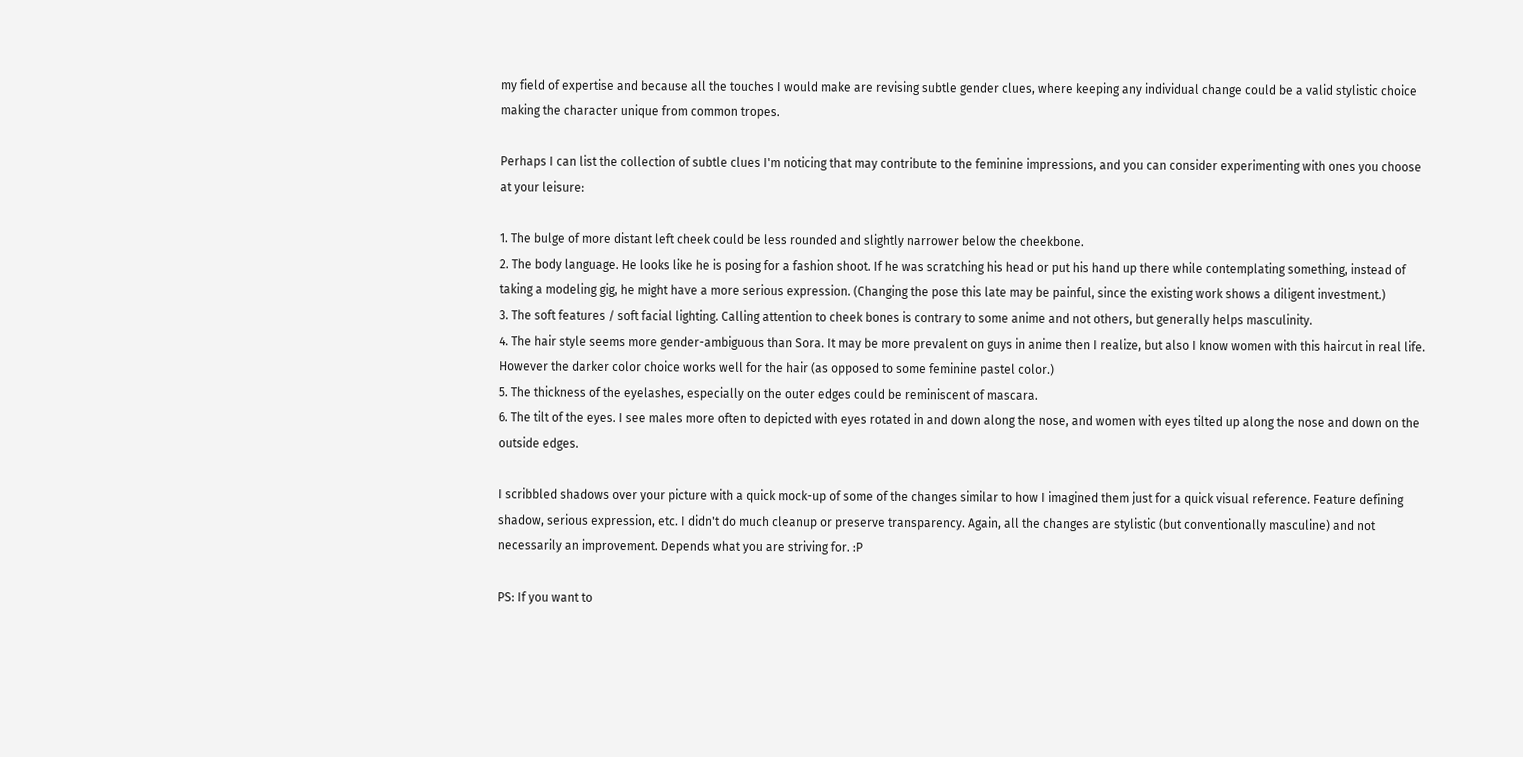my field of expertise and because all the touches I would make are revising subtle gender clues, where keeping any individual change could be a valid stylistic choice making the character unique from common tropes.

Perhaps I can list the collection of subtle clues I'm noticing that may contribute to the feminine impressions, and you can consider experimenting with ones you choose at your leisure:

1. The bulge of more distant left cheek could be less rounded and slightly narrower below the cheekbone.
2. The body language. He looks like he is posing for a fashion shoot. If he was scratching his head or put his hand up there while contemplating something, instead of taking a modeling gig, he might have a more serious expression. (Changing the pose this late may be painful, since the existing work shows a diligent investment.)
3. The soft features / soft facial lighting. Calling attention to cheek bones is contrary to some anime and not others, but generally helps masculinity.
4. The hair style seems more gender-ambiguous than Sora. It may be more prevalent on guys in anime then I realize, but also I know women with this haircut in real life. However the darker color choice works well for the hair (as opposed to some feminine pastel color.)
5. The thickness of the eyelashes, especially on the outer edges could be reminiscent of mascara.
6. The tilt of the eyes. I see males more often to depicted with eyes rotated in and down along the nose, and women with eyes tilted up along the nose and down on the outside edges.

I scribbled shadows over your picture with a quick mock-up of some of the changes similar to how I imagined them just for a quick visual reference. Feature defining shadow, serious expression, etc. I didn't do much cleanup or preserve transparency. Again, all the changes are stylistic (but conventionally masculine) and not necessarily an improvement. Depends what you are striving for. :P

PS: If you want to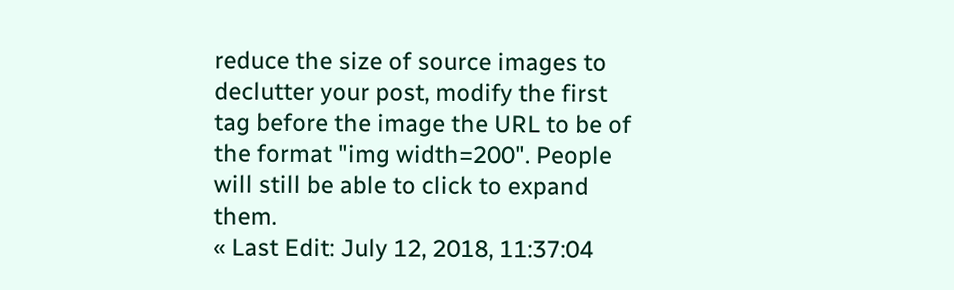reduce the size of source images to declutter your post, modify the first tag before the image the URL to be of the format "img width=200". People will still be able to click to expand them.
« Last Edit: July 12, 2018, 11:37:04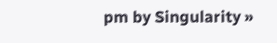pm by Singularity »